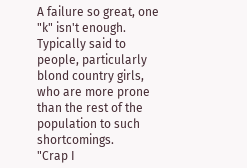A failure so great, one "k" isn't enough. Typically said to people, particularly blond country girls, who are more prone than the rest of the population to such shortcomings.
"Crap I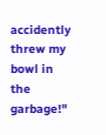accidently threw my bowl in the garbage!"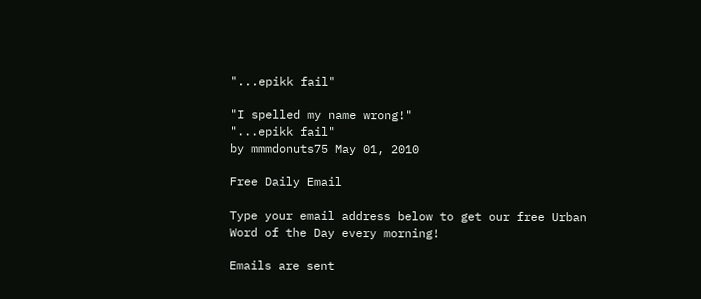"...epikk fail"

"I spelled my name wrong!"
"...epikk fail"
by mmmdonuts75 May 01, 2010

Free Daily Email

Type your email address below to get our free Urban Word of the Day every morning!

Emails are sent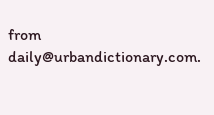from daily@urbandictionary.com.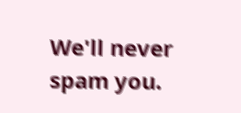We'll never spam you.